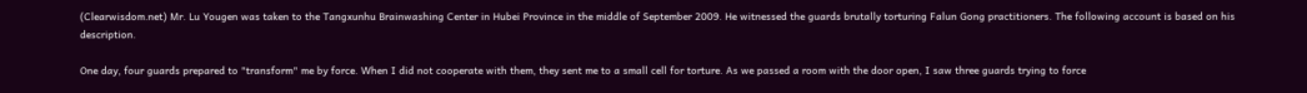(Clearwisdom.net) Mr. Lu Yougen was taken to the Tangxunhu Brainwashing Center in Hubei Province in the middle of September 2009. He witnessed the guards brutally torturing Falun Gong practitioners. The following account is based on his description.

One day, four guards prepared to "transform" me by force. When I did not cooperate with them, they sent me to a small cell for torture. As we passed a room with the door open, I saw three guards trying to force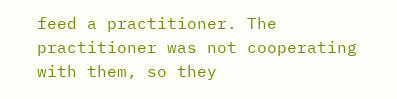feed a practitioner. The practitioner was not cooperating with them, so they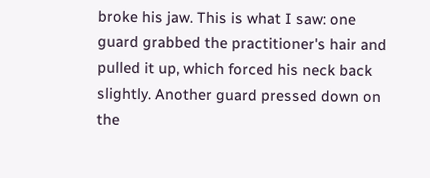broke his jaw. This is what I saw: one guard grabbed the practitioner's hair and pulled it up, which forced his neck back slightly. Another guard pressed down on the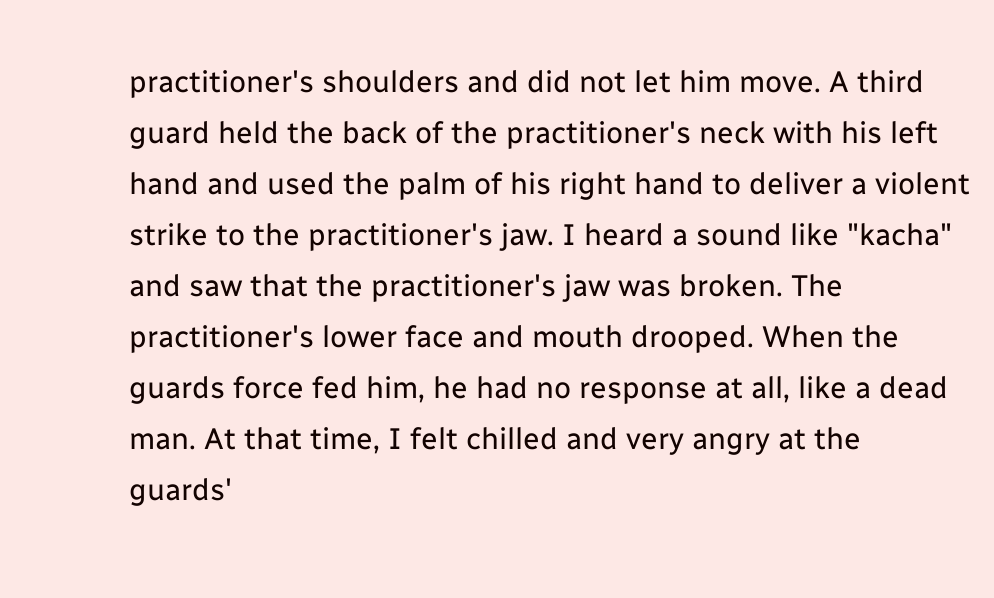practitioner's shoulders and did not let him move. A third guard held the back of the practitioner's neck with his left hand and used the palm of his right hand to deliver a violent strike to the practitioner's jaw. I heard a sound like "kacha" and saw that the practitioner's jaw was broken. The practitioner's lower face and mouth drooped. When the guards force fed him, he had no response at all, like a dead man. At that time, I felt chilled and very angry at the guards'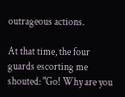outrageous actions.

At that time, the four guards escorting me shouted: "Go! Why are you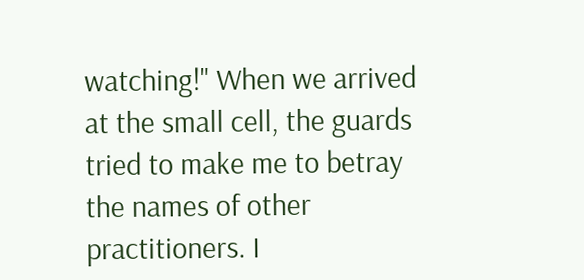watching!" When we arrived at the small cell, the guards tried to make me to betray the names of other practitioners. I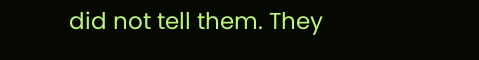did not tell them. They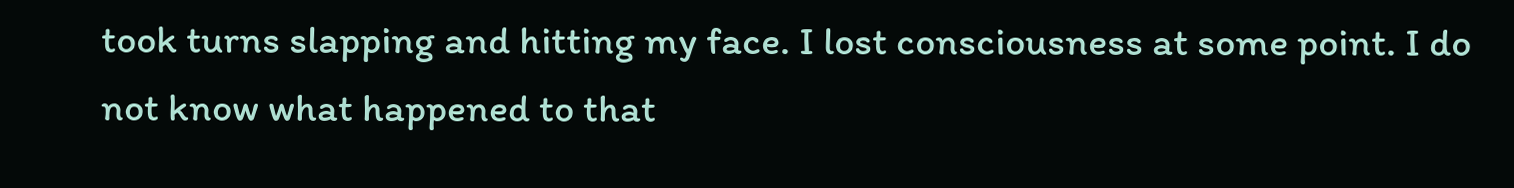took turns slapping and hitting my face. I lost consciousness at some point. I do not know what happened to that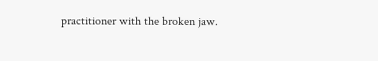practitioner with the broken jaw.